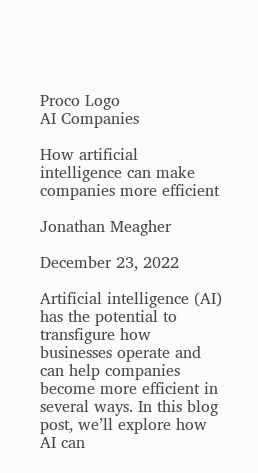Proco Logo
AI Companies

How artificial intelligence can make companies more efficient

Jonathan Meagher

December 23, 2022

Artificial intelligence (AI) has the potential to transfigure how businesses operate and can help companies become more efficient in several ways. In this blog post, we’ll explore how AI can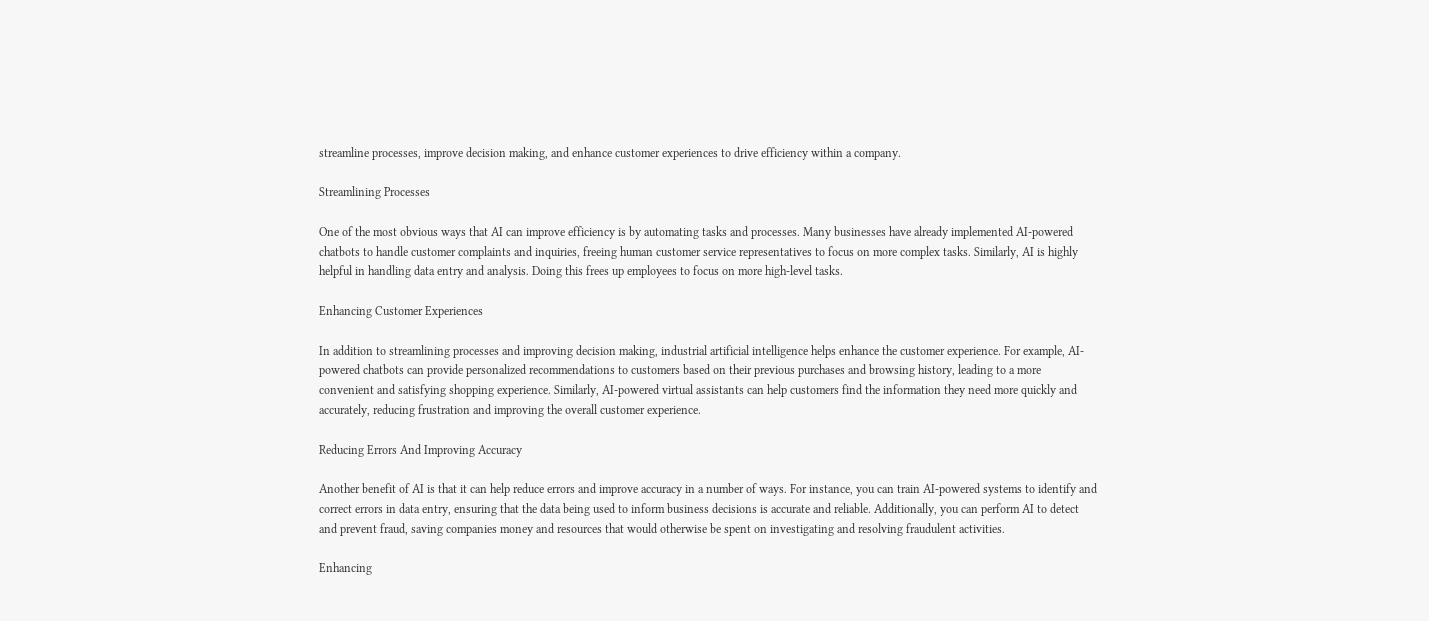streamline processes, improve decision making, and enhance customer experiences to drive efficiency within a company.

Streamlining Processes

One of the most obvious ways that AI can improve efficiency is by automating tasks and processes. Many businesses have already implemented AI-powered chatbots to handle customer complaints and inquiries, freeing human customer service representatives to focus on more complex tasks. Similarly, AI is highly helpful in handling data entry and analysis. Doing this frees up employees to focus on more high-level tasks.

Enhancing Customer Experiences

In addition to streamlining processes and improving decision making, industrial artificial intelligence helps enhance the customer experience. For example, AI-powered chatbots can provide personalized recommendations to customers based on their previous purchases and browsing history, leading to a more convenient and satisfying shopping experience. Similarly, AI-powered virtual assistants can help customers find the information they need more quickly and accurately, reducing frustration and improving the overall customer experience.

Reducing Errors And Improving Accuracy

Another benefit of AI is that it can help reduce errors and improve accuracy in a number of ways. For instance, you can train AI-powered systems to identify and correct errors in data entry, ensuring that the data being used to inform business decisions is accurate and reliable. Additionally, you can perform AI to detect and prevent fraud, saving companies money and resources that would otherwise be spent on investigating and resolving fraudulent activities.

Enhancing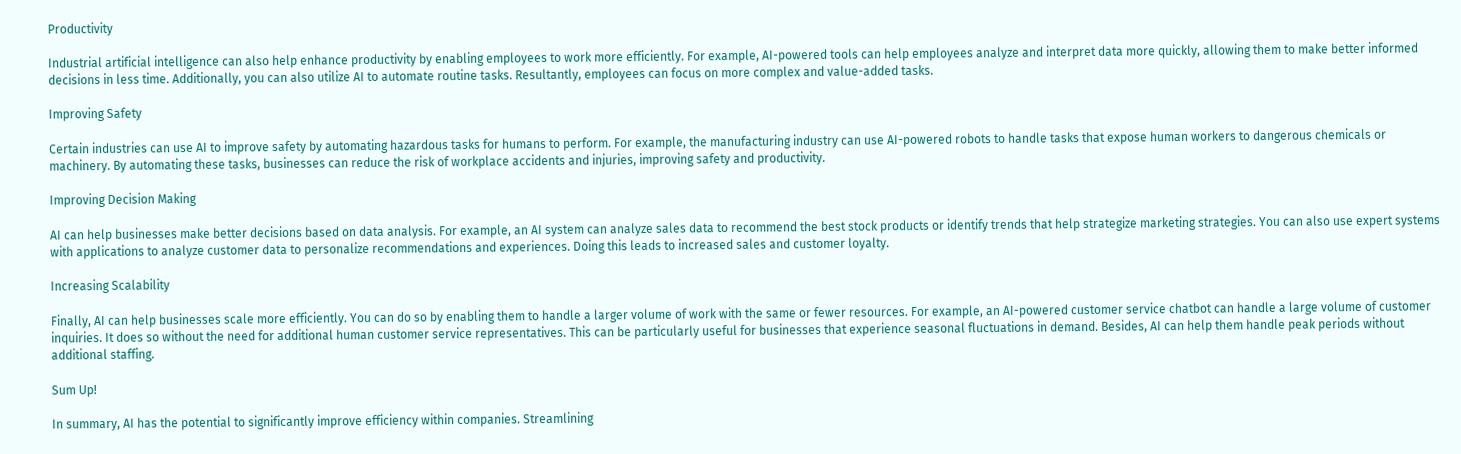Productivity

Industrial artificial intelligence can also help enhance productivity by enabling employees to work more efficiently. For example, AI-powered tools can help employees analyze and interpret data more quickly, allowing them to make better informed decisions in less time. Additionally, you can also utilize AI to automate routine tasks. Resultantly, employees can focus on more complex and value-added tasks.

Improving Safety

Certain industries can use AI to improve safety by automating hazardous tasks for humans to perform. For example, the manufacturing industry can use AI-powered robots to handle tasks that expose human workers to dangerous chemicals or machinery. By automating these tasks, businesses can reduce the risk of workplace accidents and injuries, improving safety and productivity.

Improving Decision Making

AI can help businesses make better decisions based on data analysis. For example, an AI system can analyze sales data to recommend the best stock products or identify trends that help strategize marketing strategies. You can also use expert systems with applications to analyze customer data to personalize recommendations and experiences. Doing this leads to increased sales and customer loyalty.

Increasing Scalability

Finally, AI can help businesses scale more efficiently. You can do so by enabling them to handle a larger volume of work with the same or fewer resources. For example, an AI-powered customer service chatbot can handle a large volume of customer inquiries. It does so without the need for additional human customer service representatives. This can be particularly useful for businesses that experience seasonal fluctuations in demand. Besides, AI can help them handle peak periods without additional staffing.

Sum Up!

In summary, AI has the potential to significantly improve efficiency within companies. Streamlining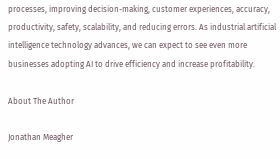processes, improving decision-making, customer experiences, accuracy, productivity, safety, scalability, and reducing errors. As industrial artificial intelligence technology advances, we can expect to see even more businesses adopting AI to drive efficiency and increase profitability.

About The Author

Jonathan Meagher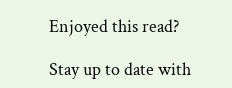Enjoyed this read?

Stay up to date with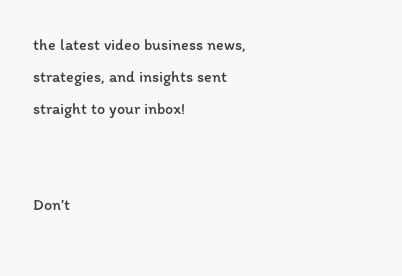the latest video business news, strategies, and insights sent straight to your inbox!


Don’t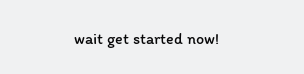wait get started now!